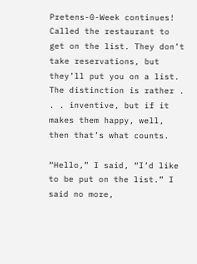Pretens-0-Week continues!
Called the restaurant to get on the list. They don’t take reservations, but they’ll put you on a list. The distinction is rather . . . inventive, but if it makes them happy, well, then that’s what counts.

“Hello,” I said, “I’d like to be put on the list.” I said no more,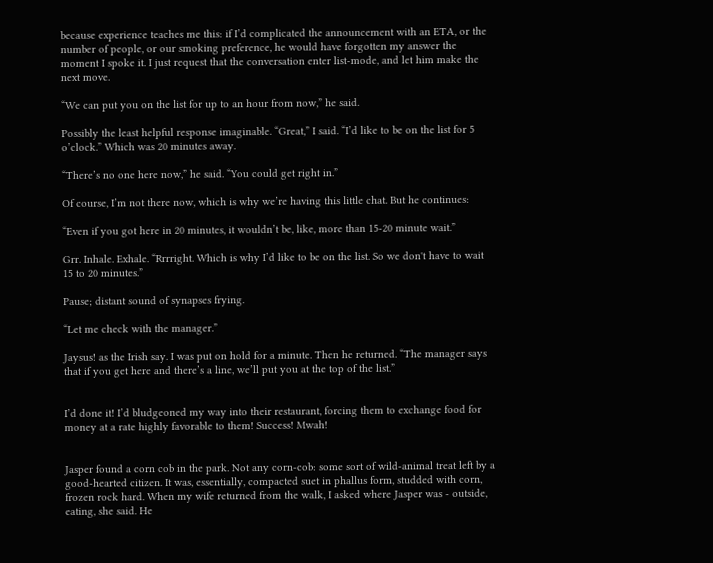because experience teaches me this: if I’d complicated the announcement with an ETA, or the number of people, or our smoking preference, he would have forgotten my answer the moment I spoke it. I just request that the conversation enter list-mode, and let him make the next move.

“We can put you on the list for up to an hour from now,” he said.

Possibly the least helpful response imaginable. “Great,” I said. “I’d like to be on the list for 5 o’clock.” Which was 20 minutes away.

“There’s no one here now,” he said. “You could get right in.”

Of course, I’m not there now, which is why we’re having this little chat. But he continues:

“Even if you got here in 20 minutes, it wouldn’t be, like, more than 15-20 minute wait.”

Grr. Inhale. Exhale. “Rrrright. Which is why I’d like to be on the list. So we don't have to wait 15 to 20 minutes.”

Pause; distant sound of synapses frying.

“Let me check with the manager.”

Jaysus! as the Irish say. I was put on hold for a minute. Then he returned. “The manager says that if you get here and there’s a line, we’ll put you at the top of the list.”


I’d done it! I’d bludgeoned my way into their restaurant, forcing them to exchange food for money at a rate highly favorable to them! Success! Mwah!


Jasper found a corn cob in the park. Not any corn-cob: some sort of wild-animal treat left by a good-hearted citizen. It was, essentially, compacted suet in phallus form, studded with corn, frozen rock hard. When my wife returned from the walk, I asked where Jasper was - outside, eating, she said. He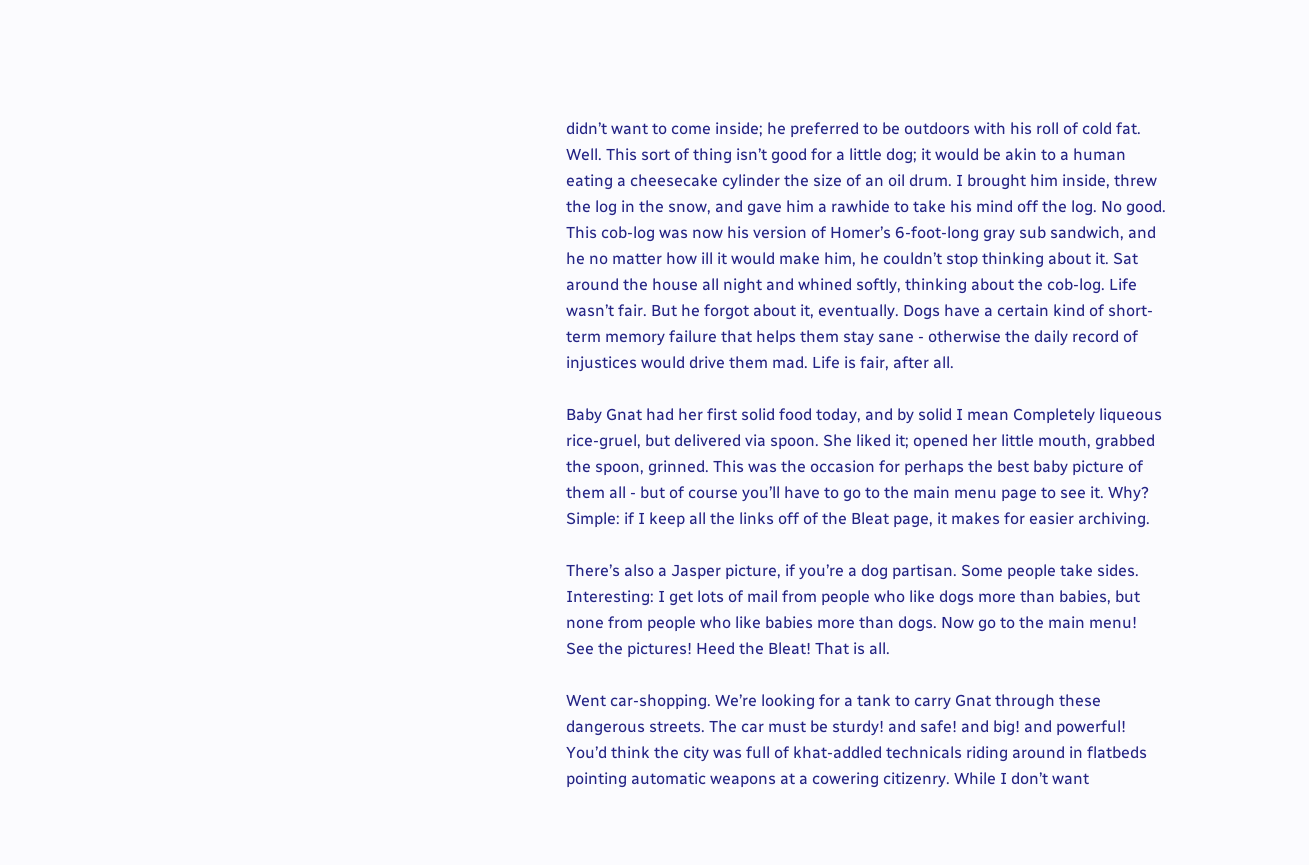didn’t want to come inside; he preferred to be outdoors with his roll of cold fat. Well. This sort of thing isn’t good for a little dog; it would be akin to a human eating a cheesecake cylinder the size of an oil drum. I brought him inside, threw the log in the snow, and gave him a rawhide to take his mind off the log. No good. This cob-log was now his version of Homer’s 6-foot-long gray sub sandwich, and he no matter how ill it would make him, he couldn’t stop thinking about it. Sat around the house all night and whined softly, thinking about the cob-log. Life wasn’t fair. But he forgot about it, eventually. Dogs have a certain kind of short-term memory failure that helps them stay sane - otherwise the daily record of injustices would drive them mad. Life is fair, after all.

Baby Gnat had her first solid food today, and by solid I mean Completely liqueous rice-gruel, but delivered via spoon. She liked it; opened her little mouth, grabbed the spoon, grinned. This was the occasion for perhaps the best baby picture of them all - but of course you’ll have to go to the main menu page to see it. Why? Simple: if I keep all the links off of the Bleat page, it makes for easier archiving.

There’s also a Jasper picture, if you’re a dog partisan. Some people take sides. Interesting: I get lots of mail from people who like dogs more than babies, but none from people who like babies more than dogs. Now go to the main menu! See the pictures! Heed the Bleat! That is all.

Went car-shopping. We’re looking for a tank to carry Gnat through these dangerous streets. The car must be sturdy! and safe! and big! and powerful! You’d think the city was full of khat-addled technicals riding around in flatbeds pointing automatic weapons at a cowering citizenry. While I don’t want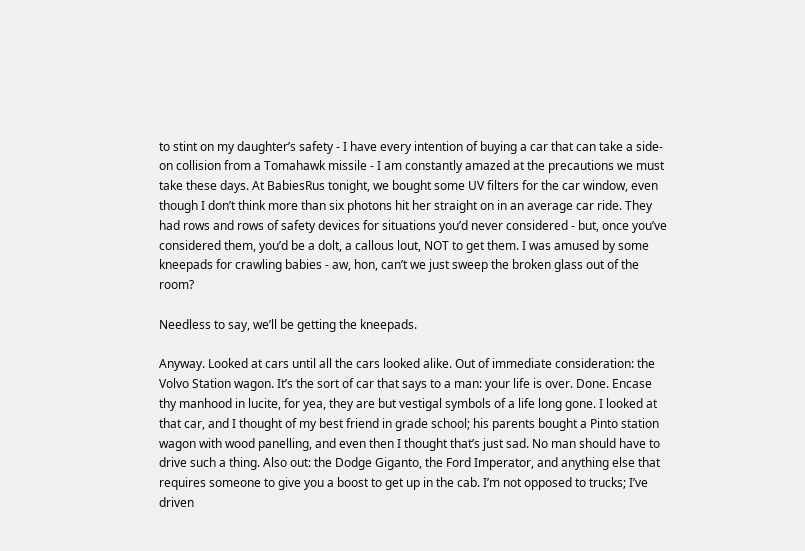to stint on my daughter’s safety - I have every intention of buying a car that can take a side-on collision from a Tomahawk missile - I am constantly amazed at the precautions we must take these days. At BabiesRus tonight, we bought some UV filters for the car window, even though I don’t think more than six photons hit her straight on in an average car ride. They had rows and rows of safety devices for situations you’d never considered - but, once you’ve considered them, you’d be a dolt, a callous lout, NOT to get them. I was amused by some kneepads for crawling babies - aw, hon, can’t we just sweep the broken glass out of the room?

Needless to say, we’ll be getting the kneepads.

Anyway. Looked at cars until all the cars looked alike. Out of immediate consideration: the Volvo Station wagon. It’s the sort of car that says to a man: your life is over. Done. Encase thy manhood in lucite, for yea, they are but vestigal symbols of a life long gone. I looked at that car, and I thought of my best friend in grade school; his parents bought a Pinto station wagon with wood panelling, and even then I thought that’s just sad. No man should have to drive such a thing. Also out: the Dodge Giganto, the Ford Imperator, and anything else that requires someone to give you a boost to get up in the cab. I’m not opposed to trucks; I’ve driven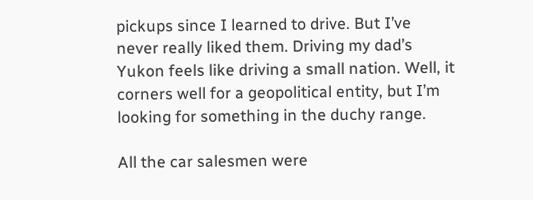pickups since I learned to drive. But I’ve never really liked them. Driving my dad’s Yukon feels like driving a small nation. Well, it corners well for a geopolitical entity, but I’m looking for something in the duchy range.

All the car salesmen were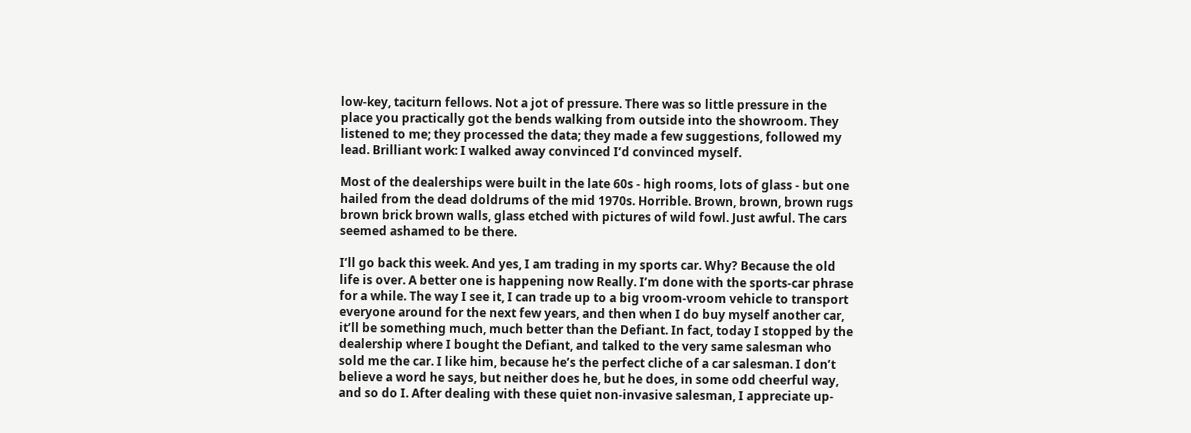low-key, taciturn fellows. Not a jot of pressure. There was so little pressure in the place you practically got the bends walking from outside into the showroom. They listened to me; they processed the data; they made a few suggestions, followed my lead. Brilliant work: I walked away convinced I’d convinced myself.

Most of the dealerships were built in the late 60s - high rooms, lots of glass - but one hailed from the dead doldrums of the mid 1970s. Horrible. Brown, brown, brown rugs brown brick brown walls, glass etched with pictures of wild fowl. Just awful. The cars seemed ashamed to be there.

I’ll go back this week. And yes, I am trading in my sports car. Why? Because the old life is over. A better one is happening now Really. I’m done with the sports-car phrase for a while. The way I see it, I can trade up to a big vroom-vroom vehicle to transport everyone around for the next few years, and then when I do buy myself another car, it’ll be something much, much better than the Defiant. In fact, today I stopped by the dealership where I bought the Defiant, and talked to the very same salesman who sold me the car. I like him, because he’s the perfect cliche of a car salesman. I don’t believe a word he says, but neither does he, but he does, in some odd cheerful way, and so do I. After dealing with these quiet non-invasive salesman, I appreciate up-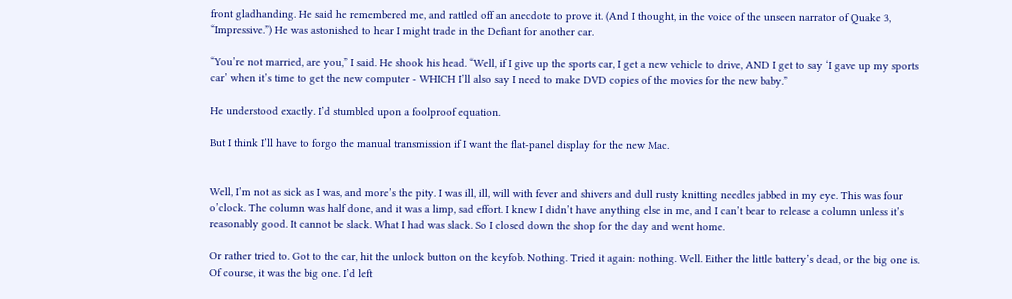front gladhanding. He said he remembered me, and rattled off an anecdote to prove it. (And I thought, in the voice of the unseen narrator of Quake 3, “Impressive.”) He was astonished to hear I might trade in the Defiant for another car.

“You’re not married, are you,” I said. He shook his head. “Well, if I give up the sports car, I get a new vehicle to drive, AND I get to say ‘I gave up my sports car’ when it’s time to get the new computer - WHICH I’ll also say I need to make DVD copies of the movies for the new baby.”

He understood exactly. I’d stumbled upon a foolproof equation.

But I think I’ll have to forgo the manual transmission if I want the flat-panel display for the new Mac.


Well, I’m not as sick as I was, and more’s the pity. I was ill, ill, will with fever and shivers and dull rusty knitting needles jabbed in my eye. This was four o’clock. The column was half done, and it was a limp, sad effort. I knew I didn’t have anything else in me, and I can’t bear to release a column unless it’s reasonably good. It cannot be slack. What I had was slack. So I closed down the shop for the day and went home.

Or rather tried to. Got to the car, hit the unlock button on the keyfob. Nothing. Tried it again: nothing. Well. Either the little battery’s dead, or the big one is. Of course, it was the big one. I’d left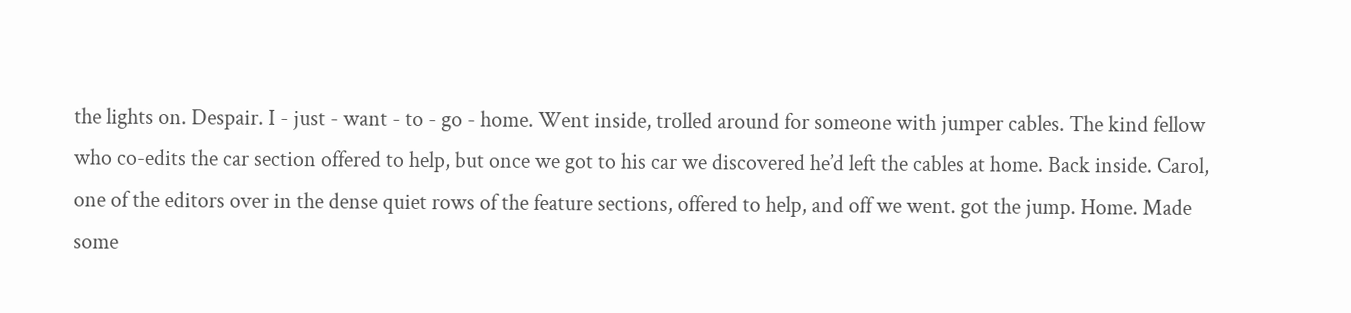the lights on. Despair. I - just - want - to - go - home. Went inside, trolled around for someone with jumper cables. The kind fellow who co-edits the car section offered to help, but once we got to his car we discovered he’d left the cables at home. Back inside. Carol, one of the editors over in the dense quiet rows of the feature sections, offered to help, and off we went. got the jump. Home. Made some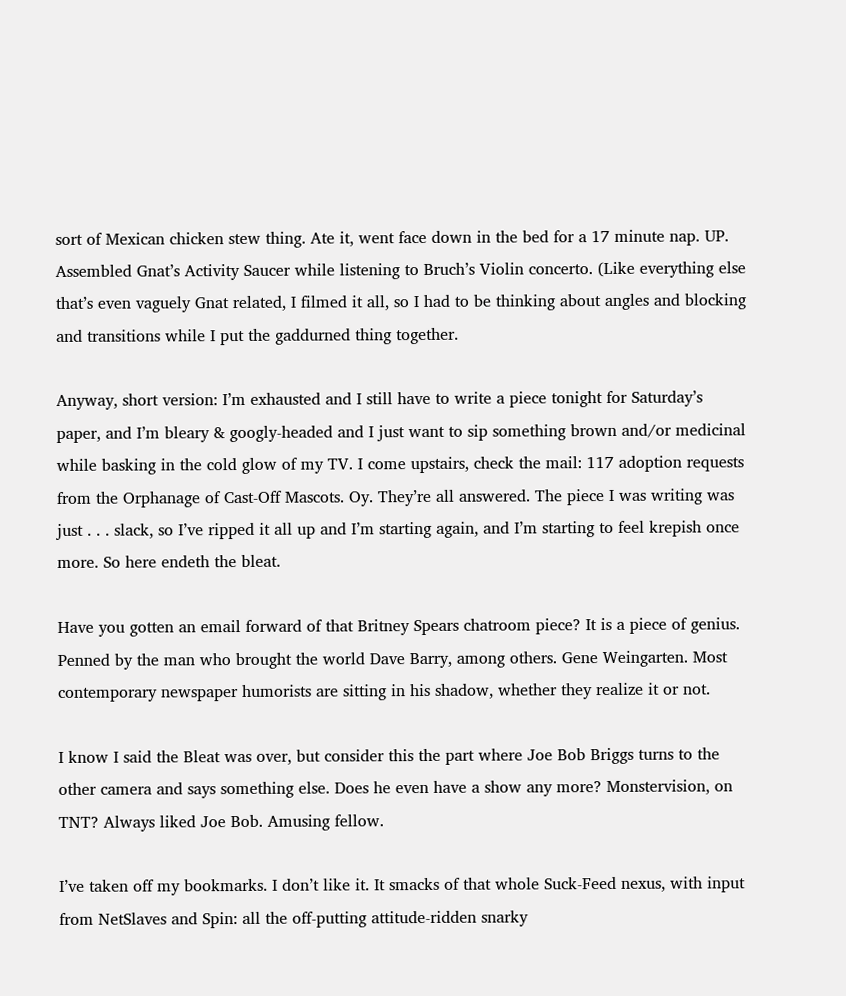sort of Mexican chicken stew thing. Ate it, went face down in the bed for a 17 minute nap. UP. Assembled Gnat’s Activity Saucer while listening to Bruch’s Violin concerto. (Like everything else that’s even vaguely Gnat related, I filmed it all, so I had to be thinking about angles and blocking and transitions while I put the gaddurned thing together.

Anyway, short version: I’m exhausted and I still have to write a piece tonight for Saturday’s paper, and I’m bleary & googly-headed and I just want to sip something brown and/or medicinal while basking in the cold glow of my TV. I come upstairs, check the mail: 117 adoption requests from the Orphanage of Cast-Off Mascots. Oy. They’re all answered. The piece I was writing was just . . . slack, so I’ve ripped it all up and I’m starting again, and I’m starting to feel krepish once more. So here endeth the bleat.

Have you gotten an email forward of that Britney Spears chatroom piece? It is a piece of genius. Penned by the man who brought the world Dave Barry, among others. Gene Weingarten. Most contemporary newspaper humorists are sitting in his shadow, whether they realize it or not.

I know I said the Bleat was over, but consider this the part where Joe Bob Briggs turns to the other camera and says something else. Does he even have a show any more? Monstervision, on TNT? Always liked Joe Bob. Amusing fellow.

I’ve taken off my bookmarks. I don’t like it. It smacks of that whole Suck-Feed nexus, with input from NetSlaves and Spin: all the off-putting attitude-ridden snarky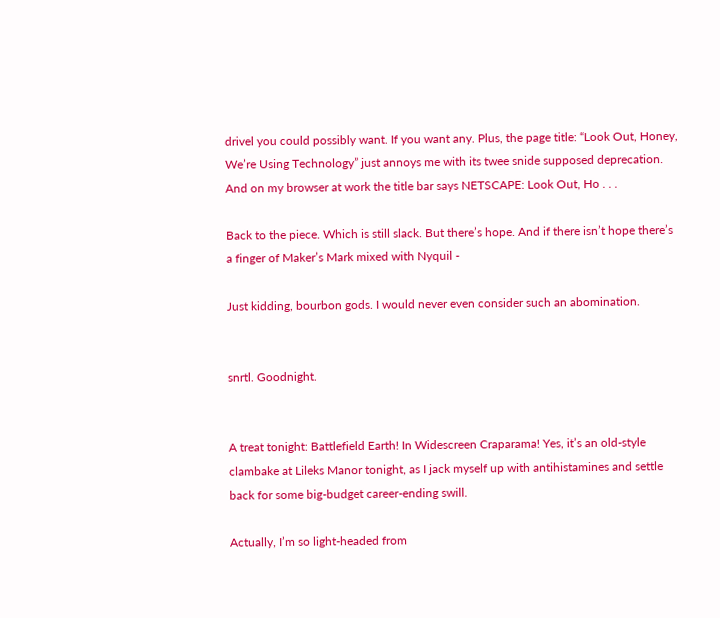drivel you could possibly want. If you want any. Plus, the page title: “Look Out, Honey, We’re Using Technology” just annoys me with its twee snide supposed deprecation. And on my browser at work the title bar says NETSCAPE: Look Out, Ho . . .

Back to the piece. Which is still slack. But there’s hope. And if there isn’t hope there’s a finger of Maker’s Mark mixed with Nyquil -

Just kidding, bourbon gods. I would never even consider such an abomination.


snrtl. Goodnight.


A treat tonight: Battlefield Earth! In Widescreen Craparama! Yes, it’s an old-style clambake at Lileks Manor tonight, as I jack myself up with antihistamines and settle back for some big-budget career-ending swill.

Actually, I’m so light-headed from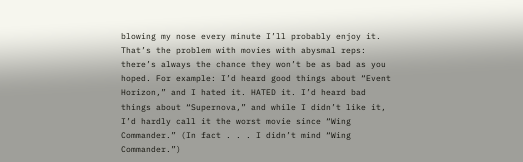blowing my nose every minute I’ll probably enjoy it. That’s the problem with movies with abysmal reps: there’s always the chance they won’t be as bad as you hoped. For example: I’d heard good things about “Event Horizon,” and I hated it. HATED it. I’d heard bad things about “Supernova,” and while I didn’t like it, I’d hardly call it the worst movie since “Wing Commander.” (In fact . . . I didn’t mind “Wing Commander.”)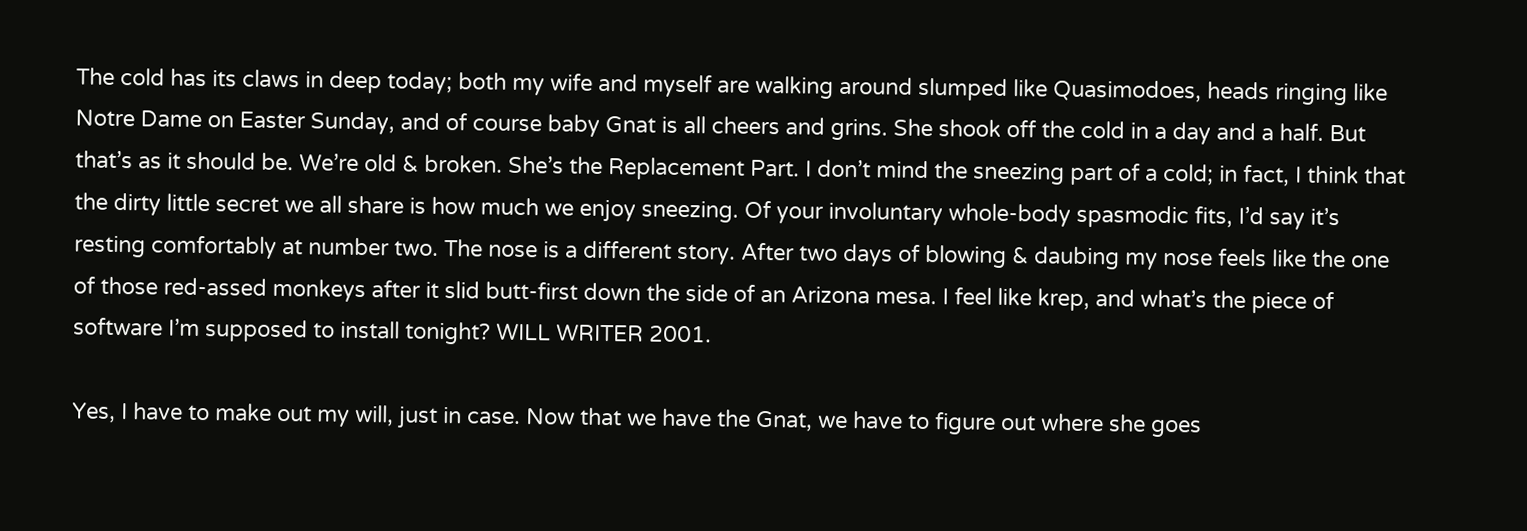The cold has its claws in deep today; both my wife and myself are walking around slumped like Quasimodoes, heads ringing like Notre Dame on Easter Sunday, and of course baby Gnat is all cheers and grins. She shook off the cold in a day and a half. But that’s as it should be. We’re old & broken. She’s the Replacement Part. I don’t mind the sneezing part of a cold; in fact, I think that the dirty little secret we all share is how much we enjoy sneezing. Of your involuntary whole-body spasmodic fits, I’d say it’s resting comfortably at number two. The nose is a different story. After two days of blowing & daubing my nose feels like the one of those red-assed monkeys after it slid butt-first down the side of an Arizona mesa. I feel like krep, and what’s the piece of software I’m supposed to install tonight? WILL WRITER 2001.

Yes, I have to make out my will, just in case. Now that we have the Gnat, we have to figure out where she goes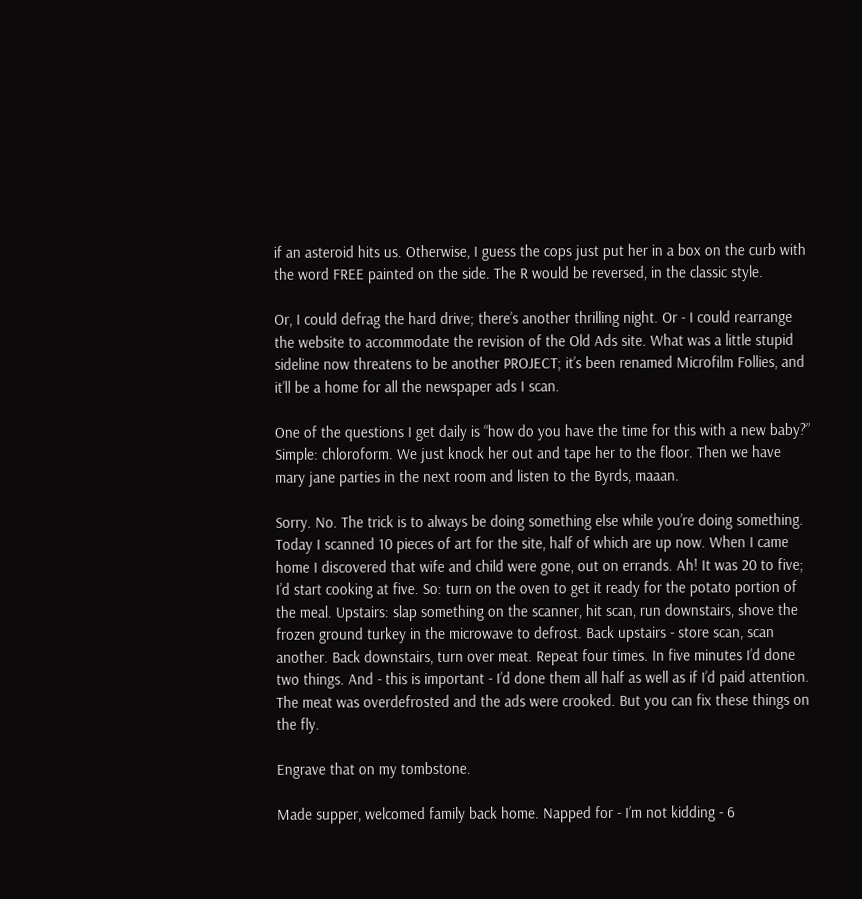if an asteroid hits us. Otherwise, I guess the cops just put her in a box on the curb with the word FREE painted on the side. The R would be reversed, in the classic style.

Or, I could defrag the hard drive; there’s another thrilling night. Or - I could rearrange the website to accommodate the revision of the Old Ads site. What was a little stupid sideline now threatens to be another PROJECT; it’s been renamed Microfilm Follies, and it’ll be a home for all the newspaper ads I scan.

One of the questions I get daily is “how do you have the time for this with a new baby?” Simple: chloroform. We just knock her out and tape her to the floor. Then we have mary jane parties in the next room and listen to the Byrds, maaan.

Sorry. No. The trick is to always be doing something else while you’re doing something. Today I scanned 10 pieces of art for the site, half of which are up now. When I came home I discovered that wife and child were gone, out on errands. Ah! It was 20 to five; I’d start cooking at five. So: turn on the oven to get it ready for the potato portion of the meal. Upstairs: slap something on the scanner, hit scan, run downstairs, shove the frozen ground turkey in the microwave to defrost. Back upstairs - store scan, scan another. Back downstairs, turn over meat. Repeat four times. In five minutes I’d done two things. And - this is important - I’d done them all half as well as if I’d paid attention. The meat was overdefrosted and the ads were crooked. But you can fix these things on the fly.

Engrave that on my tombstone.

Made supper, welcomed family back home. Napped for - I’m not kidding - 6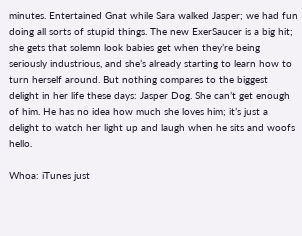minutes. Entertained Gnat while Sara walked Jasper; we had fun doing all sorts of stupid things. The new ExerSaucer is a big hit; she gets that solemn look babies get when they’re being seriously industrious, and she’s already starting to learn how to turn herself around. But nothing compares to the biggest delight in her life these days: Jasper Dog. She can’t get enough of him. He has no idea how much she loves him; it’s just a delight to watch her light up and laugh when he sits and woofs hello.

Whoa: iTunes just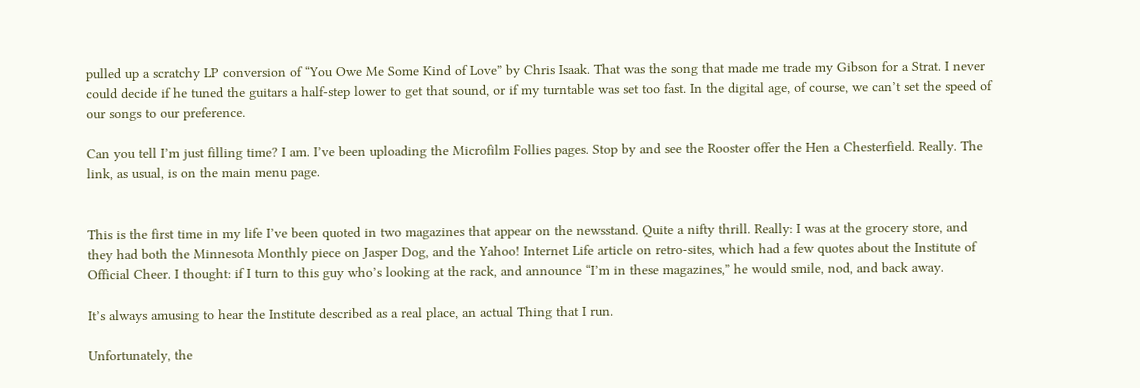pulled up a scratchy LP conversion of “You Owe Me Some Kind of Love” by Chris Isaak. That was the song that made me trade my Gibson for a Strat. I never could decide if he tuned the guitars a half-step lower to get that sound, or if my turntable was set too fast. In the digital age, of course, we can’t set the speed of our songs to our preference.

Can you tell I’m just filling time? I am. I’ve been uploading the Microfilm Follies pages. Stop by and see the Rooster offer the Hen a Chesterfield. Really. The link, as usual, is on the main menu page.


This is the first time in my life I’ve been quoted in two magazines that appear on the newsstand. Quite a nifty thrill. Really: I was at the grocery store, and they had both the Minnesota Monthly piece on Jasper Dog, and the Yahoo! Internet Life article on retro-sites, which had a few quotes about the Institute of Official Cheer. I thought: if I turn to this guy who’s looking at the rack, and announce “I’m in these magazines,” he would smile, nod, and back away.

It’s always amusing to hear the Institute described as a real place, an actual Thing that I run.

Unfortunately, the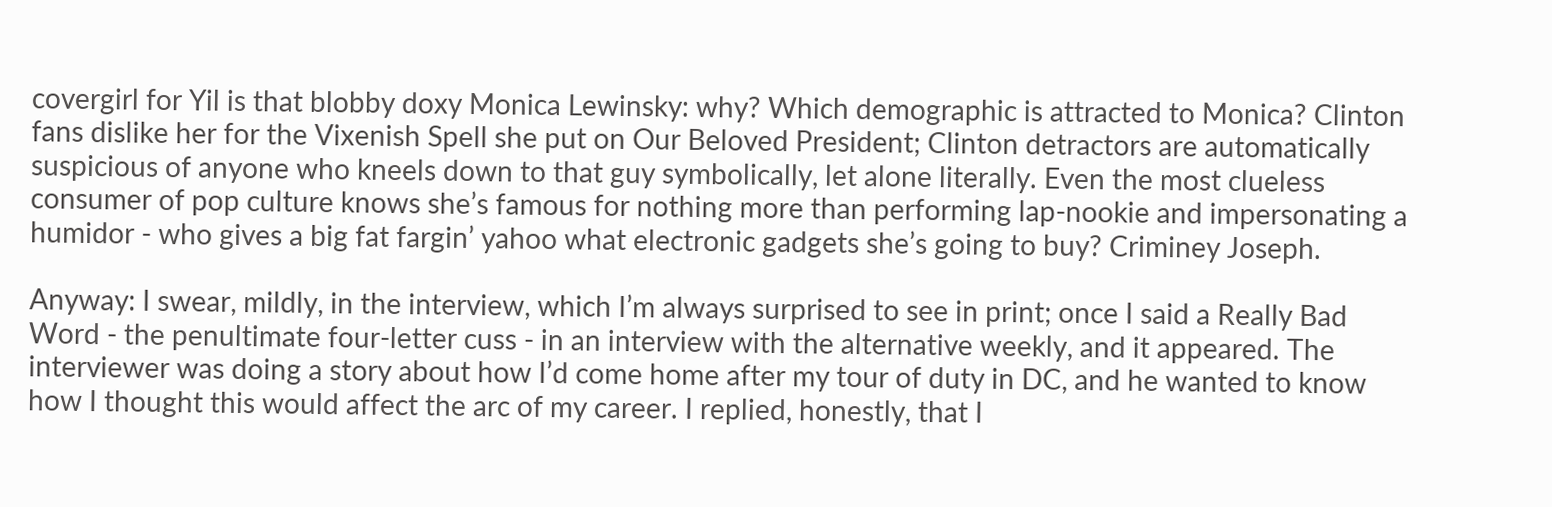covergirl for Yil is that blobby doxy Monica Lewinsky: why? Which demographic is attracted to Monica? Clinton fans dislike her for the Vixenish Spell she put on Our Beloved President; Clinton detractors are automatically suspicious of anyone who kneels down to that guy symbolically, let alone literally. Even the most clueless consumer of pop culture knows she’s famous for nothing more than performing lap-nookie and impersonating a humidor - who gives a big fat fargin’ yahoo what electronic gadgets she’s going to buy? Criminey Joseph.

Anyway: I swear, mildly, in the interview, which I’m always surprised to see in print; once I said a Really Bad Word - the penultimate four-letter cuss - in an interview with the alternative weekly, and it appeared. The interviewer was doing a story about how I’d come home after my tour of duty in DC, and he wanted to know how I thought this would affect the arc of my career. I replied, honestly, that I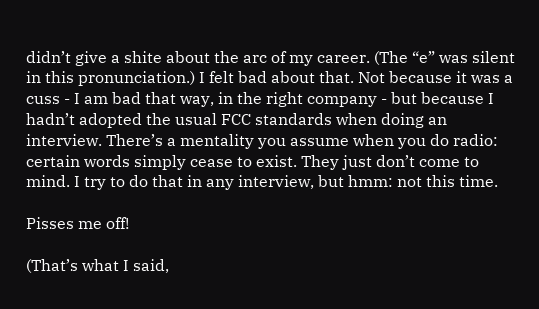didn’t give a shite about the arc of my career. (The “e” was silent in this pronunciation.) I felt bad about that. Not because it was a cuss - I am bad that way, in the right company - but because I hadn’t adopted the usual FCC standards when doing an interview. There’s a mentality you assume when you do radio: certain words simply cease to exist. They just don’t come to mind. I try to do that in any interview, but hmm: not this time.

Pisses me off!

(That’s what I said,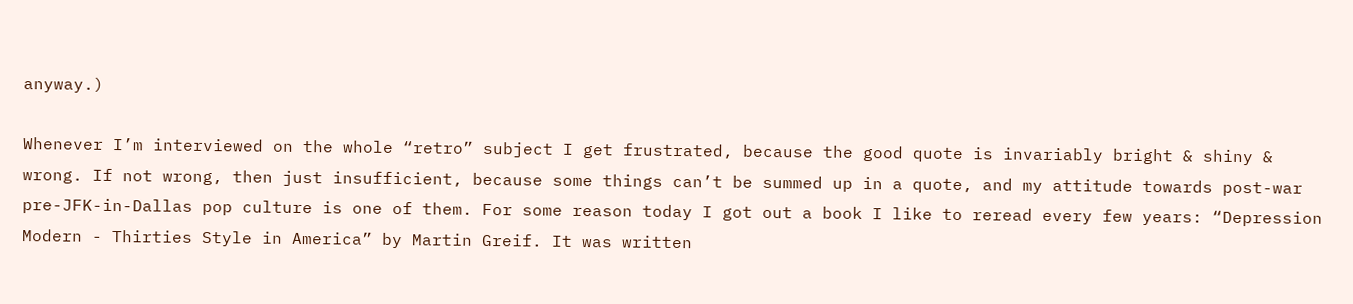anyway.)

Whenever I’m interviewed on the whole “retro” subject I get frustrated, because the good quote is invariably bright & shiny & wrong. If not wrong, then just insufficient, because some things can’t be summed up in a quote, and my attitude towards post-war pre-JFK-in-Dallas pop culture is one of them. For some reason today I got out a book I like to reread every few years: “Depression Modern - Thirties Style in America” by Martin Greif. It was written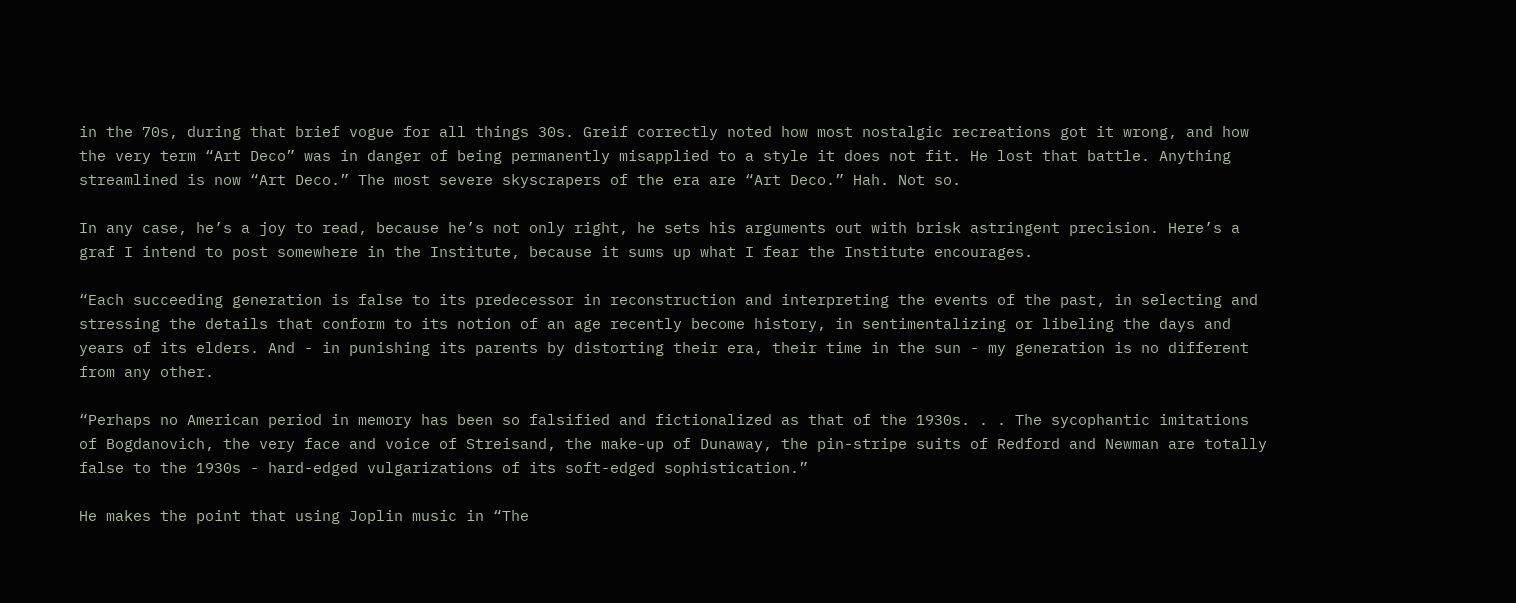in the 70s, during that brief vogue for all things 30s. Greif correctly noted how most nostalgic recreations got it wrong, and how the very term “Art Deco” was in danger of being permanently misapplied to a style it does not fit. He lost that battle. Anything streamlined is now “Art Deco.” The most severe skyscrapers of the era are “Art Deco.” Hah. Not so.

In any case, he’s a joy to read, because he’s not only right, he sets his arguments out with brisk astringent precision. Here’s a graf I intend to post somewhere in the Institute, because it sums up what I fear the Institute encourages.

“Each succeeding generation is false to its predecessor in reconstruction and interpreting the events of the past, in selecting and stressing the details that conform to its notion of an age recently become history, in sentimentalizing or libeling the days and years of its elders. And - in punishing its parents by distorting their era, their time in the sun - my generation is no different from any other.

“Perhaps no American period in memory has been so falsified and fictionalized as that of the 1930s. . . The sycophantic imitations of Bogdanovich, the very face and voice of Streisand, the make-up of Dunaway, the pin-stripe suits of Redford and Newman are totally false to the 1930s - hard-edged vulgarizations of its soft-edged sophistication.”

He makes the point that using Joplin music in “The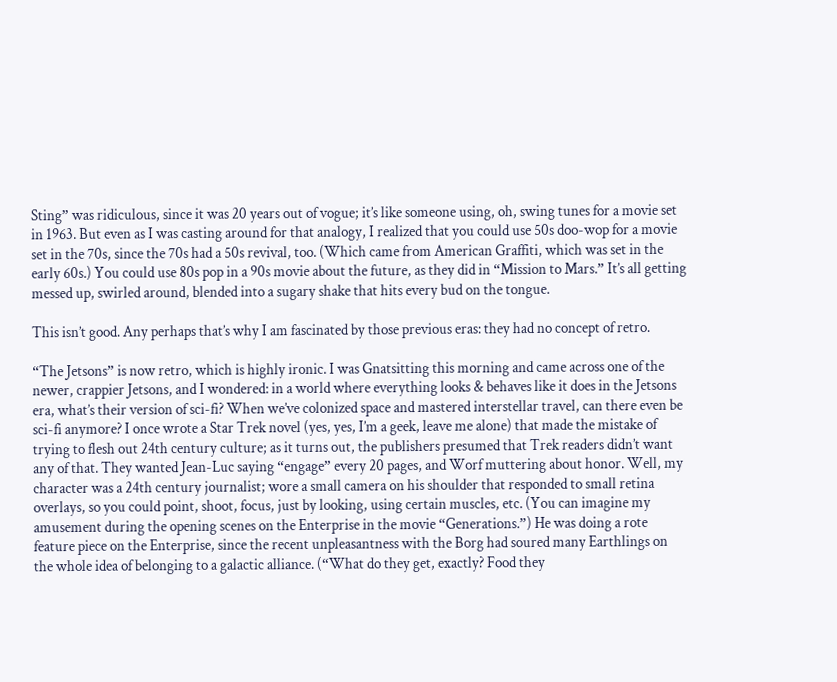Sting” was ridiculous, since it was 20 years out of vogue; it’s like someone using, oh, swing tunes for a movie set in 1963. But even as I was casting around for that analogy, I realized that you could use 50s doo-wop for a movie set in the 70s, since the 70s had a 50s revival, too. (Which came from American Graffiti, which was set in the early 60s.) You could use 80s pop in a 90s movie about the future, as they did in “Mission to Mars.” It’s all getting messed up, swirled around, blended into a sugary shake that hits every bud on the tongue.

This isn’t good. Any perhaps that’s why I am fascinated by those previous eras: they had no concept of retro.

“The Jetsons” is now retro, which is highly ironic. I was Gnatsitting this morning and came across one of the newer, crappier Jetsons, and I wondered: in a world where everything looks & behaves like it does in the Jetsons era, what’s their version of sci-fi? When we’ve colonized space and mastered interstellar travel, can there even be sci-fi anymore? I once wrote a Star Trek novel (yes, yes, I’m a geek, leave me alone) that made the mistake of trying to flesh out 24th century culture; as it turns out, the publishers presumed that Trek readers didn’t want any of that. They wanted Jean-Luc saying “engage” every 20 pages, and Worf muttering about honor. Well, my character was a 24th century journalist; wore a small camera on his shoulder that responded to small retina overlays, so you could point, shoot, focus, just by looking, using certain muscles, etc. (You can imagine my amusement during the opening scenes on the Enterprise in the movie “Generations.”) He was doing a rote feature piece on the Enterprise, since the recent unpleasantness with the Borg had soured many Earthlings on the whole idea of belonging to a galactic alliance. (“What do they get, exactly? Food they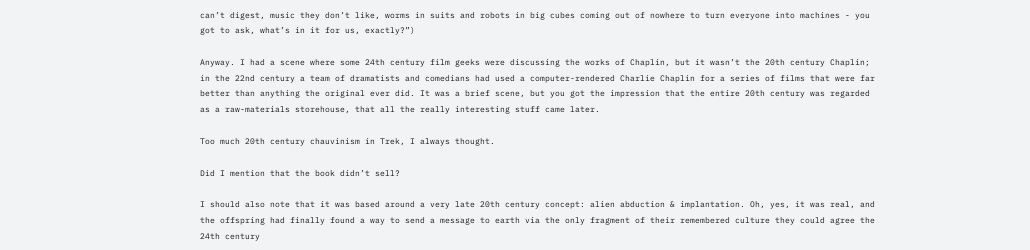can’t digest, music they don’t like, worms in suits and robots in big cubes coming out of nowhere to turn everyone into machines - you got to ask, what’s in it for us, exactly?”)

Anyway. I had a scene where some 24th century film geeks were discussing the works of Chaplin, but it wasn’t the 20th century Chaplin; in the 22nd century a team of dramatists and comedians had used a computer-rendered Charlie Chaplin for a series of films that were far better than anything the original ever did. It was a brief scene, but you got the impression that the entire 20th century was regarded as a raw-materials storehouse, that all the really interesting stuff came later.

Too much 20th century chauvinism in Trek, I always thought.

Did I mention that the book didn’t sell?

I should also note that it was based around a very late 20th century concept: alien abduction & implantation. Oh, yes, it was real, and the offspring had finally found a way to send a message to earth via the only fragment of their remembered culture they could agree the 24th century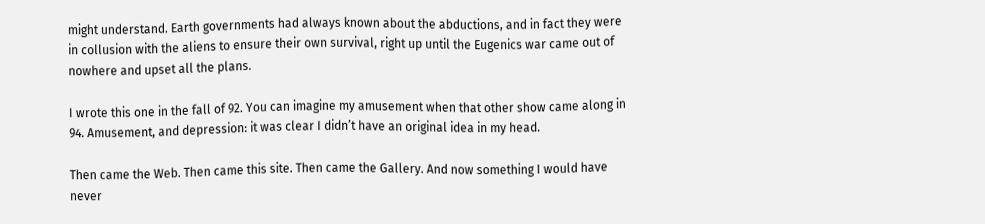might understand. Earth governments had always known about the abductions, and in fact they were in collusion with the aliens to ensure their own survival, right up until the Eugenics war came out of nowhere and upset all the plans.

I wrote this one in the fall of 92. You can imagine my amusement when that other show came along in 94. Amusement, and depression: it was clear I didn’t have an original idea in my head.

Then came the Web. Then came this site. Then came the Gallery. And now something I would have never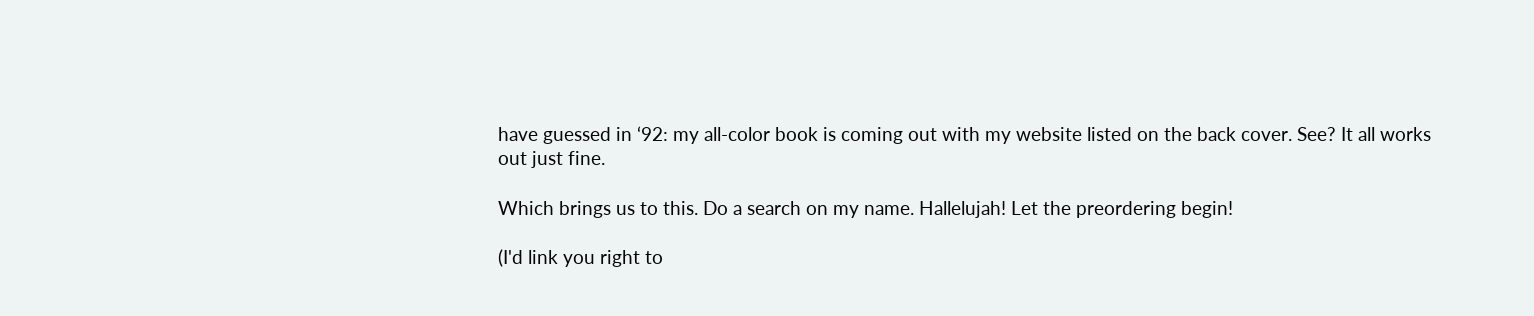have guessed in ‘92: my all-color book is coming out with my website listed on the back cover. See? It all works out just fine.

Which brings us to this. Do a search on my name. Hallelujah! Let the preordering begin!

(I'd link you right to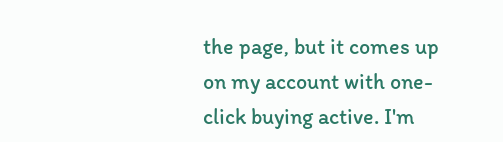the page, but it comes up on my account with one-click buying active. I'm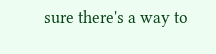sure there's a way to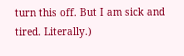turn this off. But I am sick and tired. Literally.)